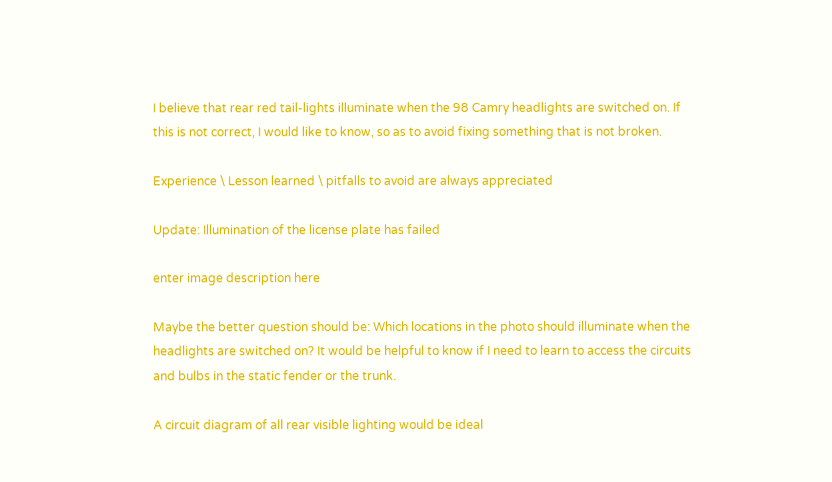I believe that rear red tail-lights illuminate when the 98 Camry headlights are switched on. If this is not correct, I would like to know, so as to avoid fixing something that is not broken.

Experience \ Lesson learned \ pitfalls to avoid are always appreciated

Update: Illumination of the license plate has failed

enter image description here

Maybe the better question should be: Which locations in the photo should illuminate when the headlights are switched on? It would be helpful to know if I need to learn to access the circuits and bulbs in the static fender or the trunk.

A circuit diagram of all rear visible lighting would be ideal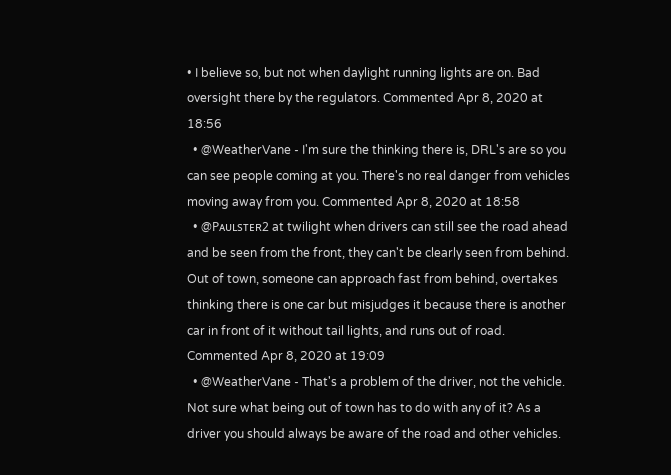• I believe so, but not when daylight running lights are on. Bad oversight there by the regulators. Commented Apr 8, 2020 at 18:56
  • @WeatherVane - I'm sure the thinking there is, DRL's are so you can see people coming at you. There's no real danger from vehicles moving away from you. Commented Apr 8, 2020 at 18:58
  • @Pᴀᴜʟsᴛᴇʀ2 at twilight when drivers can still see the road ahead and be seen from the front, they can't be clearly seen from behind. Out of town, someone can approach fast from behind, overtakes thinking there is one car but misjudges it because there is another car in front of it without tail lights, and runs out of road. Commented Apr 8, 2020 at 19:09
  • @WeatherVane - That's a problem of the driver, not the vehicle. Not sure what being out of town has to do with any of it? As a driver you should always be aware of the road and other vehicles.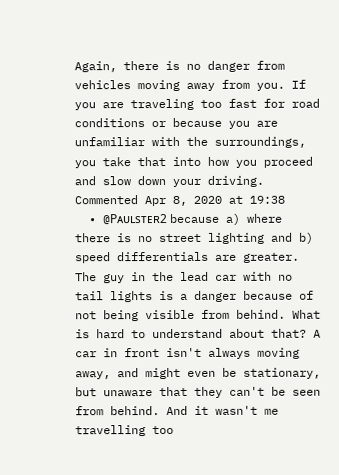Again, there is no danger from vehicles moving away from you. If you are traveling too fast for road conditions or because you are unfamiliar with the surroundings, you take that into how you proceed and slow down your driving. Commented Apr 8, 2020 at 19:38
  • @Pᴀᴜʟsᴛᴇʀ2 because a) where there is no street lighting and b) speed differentials are greater. The guy in the lead car with no tail lights is a danger because of not being visible from behind. What is hard to understand about that? A car in front isn't always moving away, and might even be stationary, but unaware that they can't be seen from behind. And it wasn't me travelling too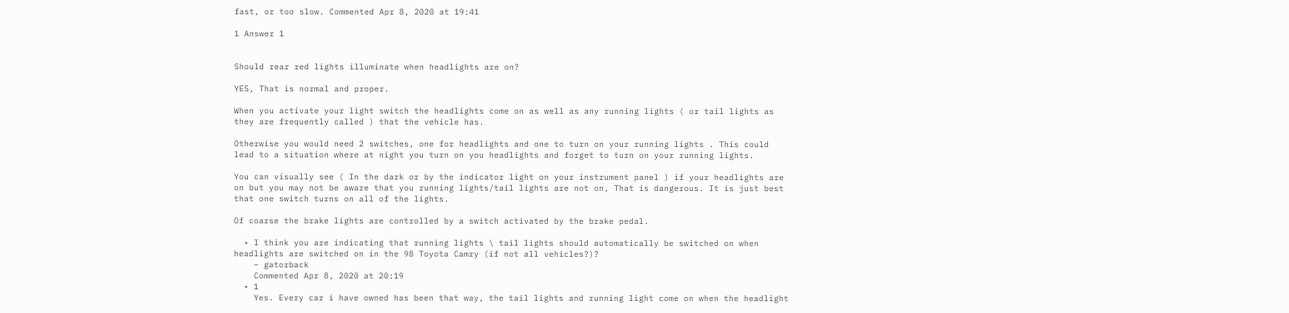fast, or too slow. Commented Apr 8, 2020 at 19:41

1 Answer 1


Should rear red lights illuminate when headlights are on?

YES, That is normal and proper.

When you activate your light switch the headlights come on as well as any running lights ( or tail lights as they are frequently called ) that the vehicle has.

Otherwise you would need 2 switches, one for headlights and one to turn on your running lights . This could lead to a situation where at night you turn on you headlights and forget to turn on your running lights.

You can visually see ( In the dark or by the indicator light on your instrument panel ) if your headlights are on but you may not be aware that you running lights/tail lights are not on, That is dangerous. It is just best that one switch turns on all of the lights.

Of coarse the brake lights are controlled by a switch activated by the brake pedal.

  • I think you are indicating that running lights \ tail lights should automatically be switched on when headlights are switched on in the 98 Toyota Camry (if not all vehicles?)?
    – gatorback
    Commented Apr 8, 2020 at 20:19
  • 1
    Yes. Every car i have owned has been that way, the tail lights and running light come on when the headlight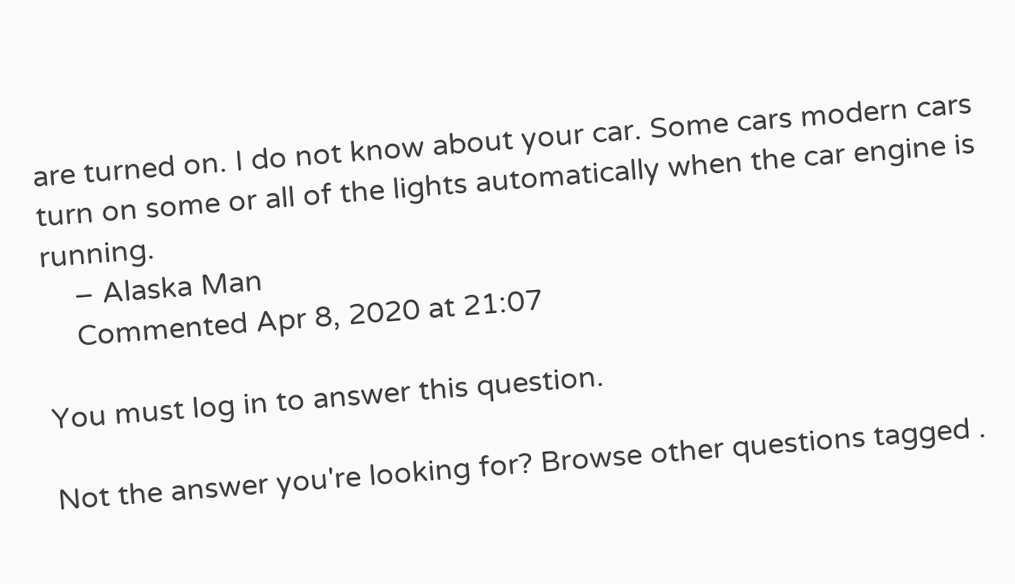are turned on. I do not know about your car. Some cars modern cars turn on some or all of the lights automatically when the car engine is running.
    – Alaska Man
    Commented Apr 8, 2020 at 21:07

You must log in to answer this question.

Not the answer you're looking for? Browse other questions tagged .